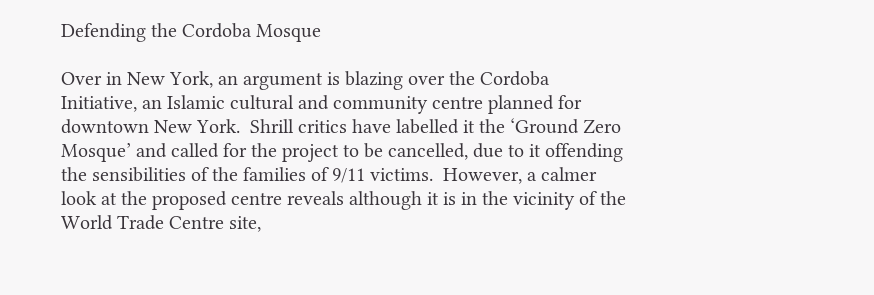Defending the Cordoba Mosque

Over in New York, an argument is blazing over the Cordoba Initiative, an Islamic cultural and community centre planned for downtown New York.  Shrill critics have labelled it the ‘Ground Zero Mosque’ and called for the project to be cancelled, due to it offending the sensibilities of the families of 9/11 victims.  However, a calmer look at the proposed centre reveals although it is in the vicinity of the World Trade Centre site,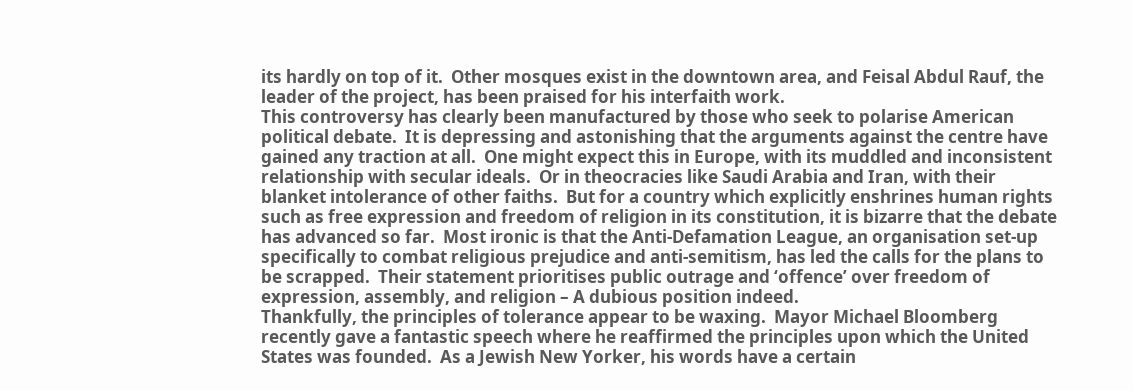its hardly on top of it.  Other mosques exist in the downtown area, and Feisal Abdul Rauf, the leader of the project, has been praised for his interfaith work.
This controversy has clearly been manufactured by those who seek to polarise American political debate.  It is depressing and astonishing that the arguments against the centre have gained any traction at all.  One might expect this in Europe, with its muddled and inconsistent relationship with secular ideals.  Or in theocracies like Saudi Arabia and Iran, with their blanket intolerance of other faiths.  But for a country which explicitly enshrines human rights such as free expression and freedom of religion in its constitution, it is bizarre that the debate has advanced so far.  Most ironic is that the Anti-Defamation League, an organisation set-up specifically to combat religious prejudice and anti-semitism, has led the calls for the plans to be scrapped.  Their statement prioritises public outrage and ‘offence’ over freedom of expression, assembly, and religion – A dubious position indeed.
Thankfully, the principles of tolerance appear to be waxing.  Mayor Michael Bloomberg recently gave a fantastic speech where he reaffirmed the principles upon which the United States was founded.  As a Jewish New Yorker, his words have a certain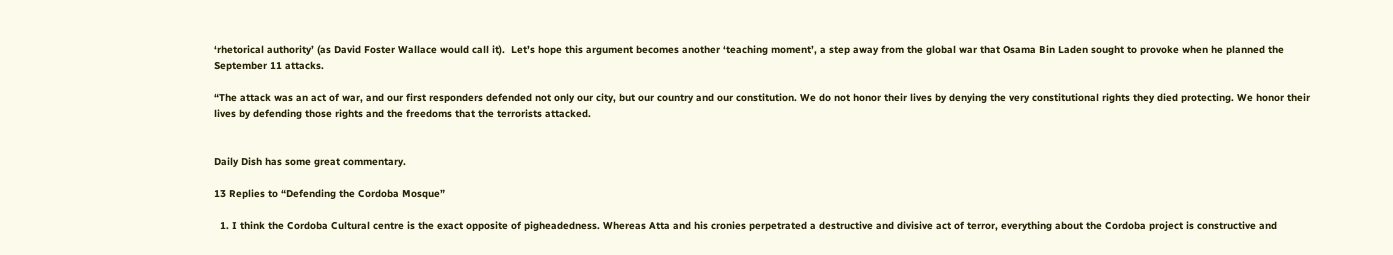‘rhetorical authority’ (as David Foster Wallace would call it).  Let’s hope this argument becomes another ‘teaching moment’, a step away from the global war that Osama Bin Laden sought to provoke when he planned the September 11 attacks.

“The attack was an act of war, and our first responders defended not only our city, but our country and our constitution. We do not honor their lives by denying the very constitutional rights they died protecting. We honor their lives by defending those rights and the freedoms that the terrorists attacked.


Daily Dish has some great commentary.

13 Replies to “Defending the Cordoba Mosque”

  1. I think the Cordoba Cultural centre is the exact opposite of pigheadedness. Whereas Atta and his cronies perpetrated a destructive and divisive act of terror, everything about the Cordoba project is constructive and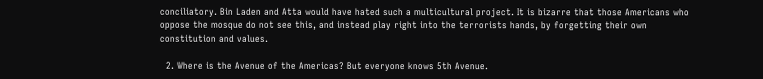conciliatory. Bin Laden and Atta would have hated such a multicultural project. It is bizarre that those Americans who oppose the mosque do not see this, and instead play right into the terrorists hands, by forgetting their own constitution and values.

  2. Where is the Avenue of the Americas? But everyone knows 5th Avenue.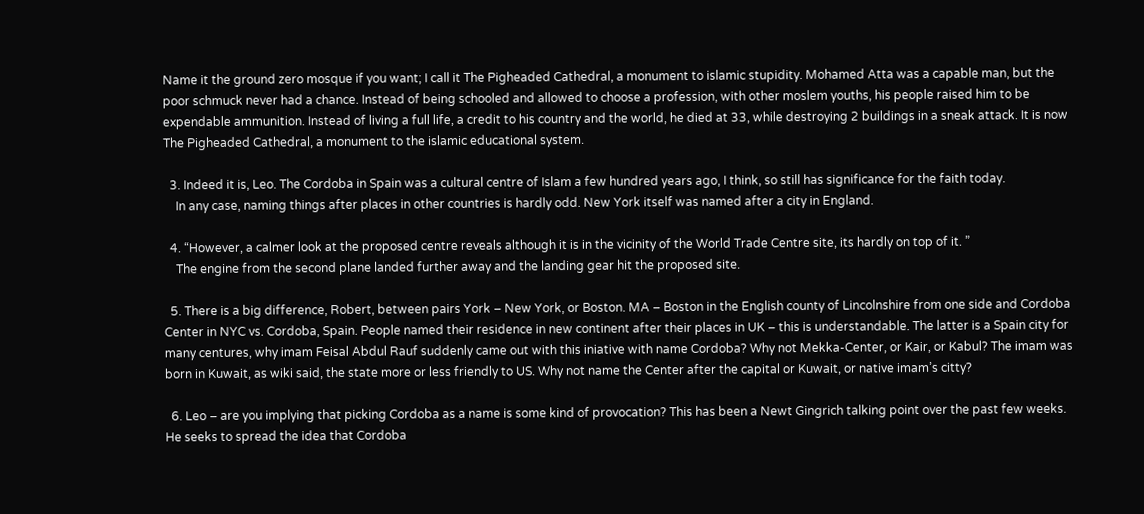Name it the ground zero mosque if you want; I call it The Pigheaded Cathedral, a monument to islamic stupidity. Mohamed Atta was a capable man, but the poor schmuck never had a chance. Instead of being schooled and allowed to choose a profession, with other moslem youths, his people raised him to be expendable ammunition. Instead of living a full life, a credit to his country and the world, he died at 33, while destroying 2 buildings in a sneak attack. It is now The Pigheaded Cathedral, a monument to the islamic educational system.

  3. Indeed it is, Leo. The Cordoba in Spain was a cultural centre of Islam a few hundred years ago, I think, so still has significance for the faith today.
    In any case, naming things after places in other countries is hardly odd. New York itself was named after a city in England.

  4. “However, a calmer look at the proposed centre reveals although it is in the vicinity of the World Trade Centre site, its hardly on top of it. ”
    The engine from the second plane landed further away and the landing gear hit the proposed site.

  5. There is a big difference, Robert, between pairs York – New York, or Boston. MA – Boston in the English county of Lincolnshire from one side and Cordoba Center in NYC vs. Cordoba, Spain. People named their residence in new continent after their places in UK – this is understandable. The latter is a Spain city for many centures, why imam Feisal Abdul Rauf suddenly came out with this iniative with name Cordoba? Why not Mekka-Center, or Kair, or Kabul? The imam was born in Kuwait, as wiki said, the state more or less friendly to US. Why not name the Center after the capital or Kuwait, or native imam’s citty?

  6. Leo – are you implying that picking Cordoba as a name is some kind of provocation? This has been a Newt Gingrich talking point over the past few weeks. He seeks to spread the idea that Cordoba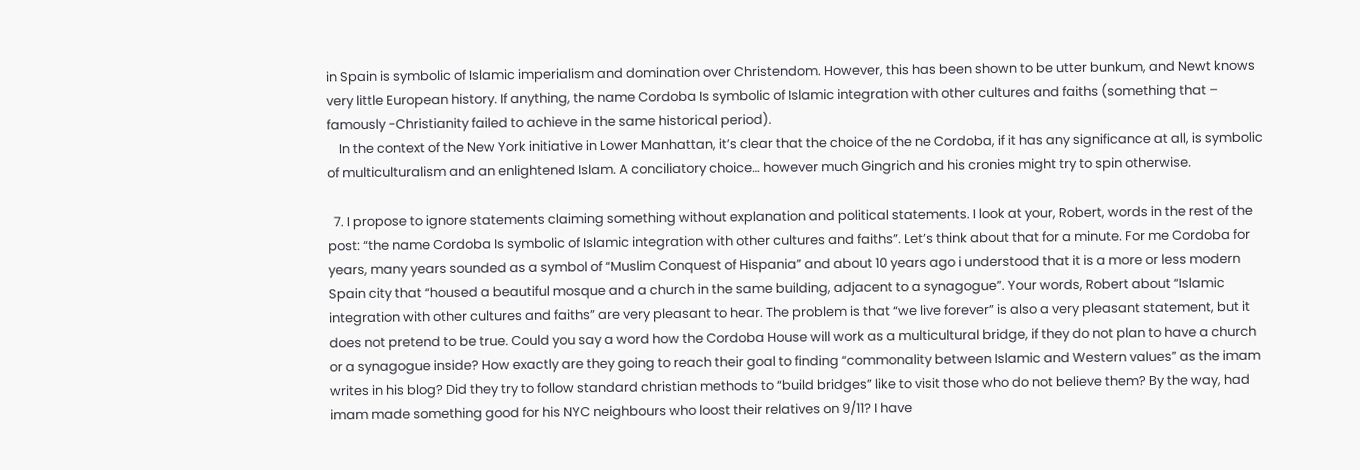in Spain is symbolic of Islamic imperialism and domination over Christendom. However, this has been shown to be utter bunkum, and Newt knows very little European history. If anything, the name Cordoba Is symbolic of Islamic integration with other cultures and faiths (something that – famously -Christianity failed to achieve in the same historical period).
    In the context of the New York initiative in Lower Manhattan, it’s clear that the choice of the ne Cordoba, if it has any significance at all, is symbolic of multiculturalism and an enlightened Islam. A conciliatory choice… however much Gingrich and his cronies might try to spin otherwise.

  7. I propose to ignore statements claiming something without explanation and political statements. I look at your, Robert, words in the rest of the post: “the name Cordoba Is symbolic of Islamic integration with other cultures and faiths”. Let’s think about that for a minute. For me Cordoba for years, many years sounded as a symbol of “Muslim Conquest of Hispania” and about 10 years ago i understood that it is a more or less modern Spain city that “housed a beautiful mosque and a church in the same building, adjacent to a synagogue”. Your words, Robert about “Islamic integration with other cultures and faiths” are very pleasant to hear. The problem is that “we live forever” is also a very pleasant statement, but it does not pretend to be true. Could you say a word how the Cordoba House will work as a multicultural bridge, if they do not plan to have a church or a synagogue inside? How exactly are they going to reach their goal to finding “commonality between Islamic and Western values” as the imam writes in his blog? Did they try to follow standard christian methods to “build bridges” like to visit those who do not believe them? By the way, had imam made something good for his NYC neighbours who loost their relatives on 9/11? I have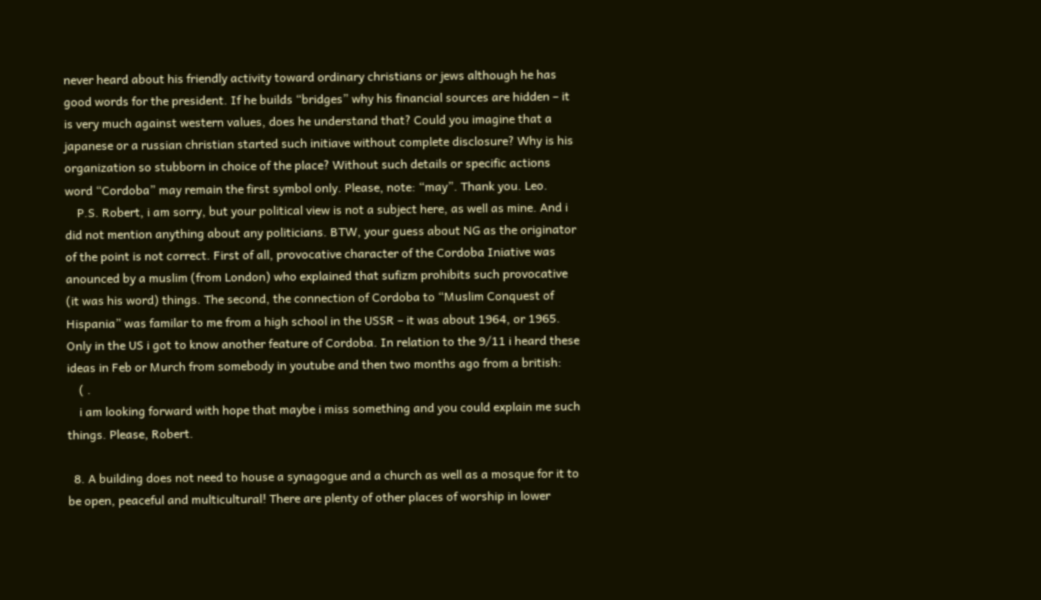never heard about his friendly activity toward ordinary christians or jews although he has good words for the president. If he builds “bridges” why his financial sources are hidden – it is very much against western values, does he understand that? Could you imagine that a japanese or a russian christian started such initiave without complete disclosure? Why is his organization so stubborn in choice of the place? Without such details or specific actions word “Cordoba” may remain the first symbol only. Please, note: “may”. Thank you. Leo.
    P.S. Robert, i am sorry, but your political view is not a subject here, as well as mine. And i did not mention anything about any politicians. BTW, your guess about NG as the originator of the point is not correct. First of all, provocative character of the Cordoba Iniative was anounced by a muslim (from London) who explained that sufizm prohibits such provocative (it was his word) things. The second, the connection of Cordoba to “Muslim Conquest of Hispania” was familar to me from a high school in the USSR – it was about 1964, or 1965. Only in the US i got to know another feature of Cordoba. In relation to the 9/11 i heard these ideas in Feb or Murch from somebody in youtube and then two months ago from a british:
    ( .
    i am looking forward with hope that maybe i miss something and you could explain me such things. Please, Robert.

  8. A building does not need to house a synagogue and a church as well as a mosque for it to be open, peaceful and multicultural! There are plenty of other places of worship in lower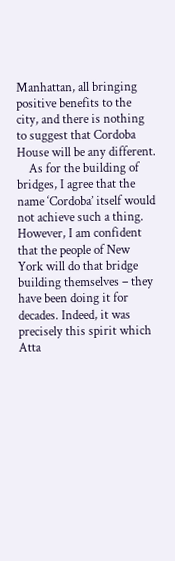Manhattan, all bringing positive benefits to the city, and there is nothing to suggest that Cordoba House will be any different.
    As for the building of bridges, I agree that the name ‘Cordoba’ itself would not achieve such a thing. However, I am confident that the people of New York will do that bridge building themselves – they have been doing it for decades. Indeed, it was precisely this spirit which Atta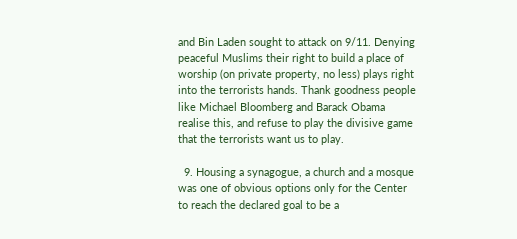and Bin Laden sought to attack on 9/11. Denying peaceful Muslims their right to build a place of worship (on private property, no less) plays right into the terrorists hands. Thank goodness people like Michael Bloomberg and Barack Obama realise this, and refuse to play the divisive game that the terrorists want us to play.

  9. Housing a synagogue, a church and a mosque was one of obvious options only for the Center to reach the declared goal to be a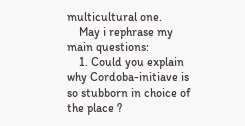multicultural one.
    May i rephrase my main questions:
    1. Could you explain why Cordoba-initiave is so stubborn in choice of the place ?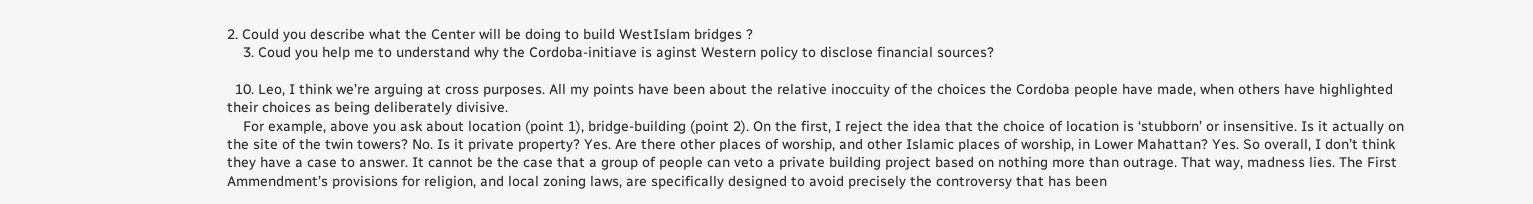2. Could you describe what the Center will be doing to build WestIslam bridges ?
    3. Coud you help me to understand why the Cordoba-initiave is aginst Western policy to disclose financial sources?

  10. Leo, I think we’re arguing at cross purposes. All my points have been about the relative inoccuity of the choices the Cordoba people have made, when others have highlighted their choices as being deliberately divisive.
    For example, above you ask about location (point 1), bridge-building (point 2). On the first, I reject the idea that the choice of location is ‘stubborn’ or insensitive. Is it actually on the site of the twin towers? No. Is it private property? Yes. Are there other places of worship, and other Islamic places of worship, in Lower Mahattan? Yes. So overall, I don’t think they have a case to answer. It cannot be the case that a group of people can veto a private building project based on nothing more than outrage. That way, madness lies. The First Ammendment’s provisions for religion, and local zoning laws, are specifically designed to avoid precisely the controversy that has been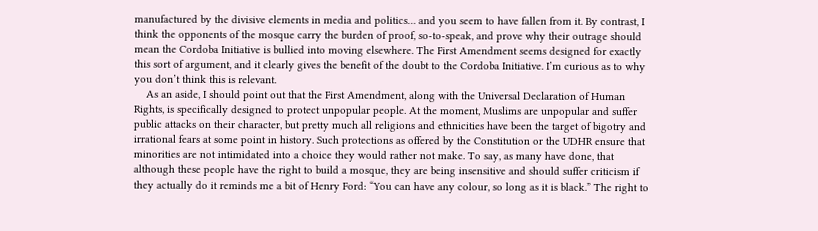manufactured by the divisive elements in media and politics… and you seem to have fallen from it. By contrast, I think the opponents of the mosque carry the burden of proof, so-to-speak, and prove why their outrage should mean the Cordoba Initiative is bullied into moving elsewhere. The First Amendment seems designed for exactly this sort of argument, and it clearly gives the benefit of the doubt to the Cordoba Initiative. I’m curious as to why you don’t think this is relevant.
    As an aside, I should point out that the First Amendment, along with the Universal Declaration of Human Rights, is specifically designed to protect unpopular people. At the moment, Muslims are unpopular and suffer public attacks on their character, but pretty much all religions and ethnicities have been the target of bigotry and irrational fears at some point in history. Such protections as offered by the Constitution or the UDHR ensure that minorities are not intimidated into a choice they would rather not make. To say, as many have done, that although these people have the right to build a mosque, they are being insensitive and should suffer criticism if they actually do it reminds me a bit of Henry Ford: “You can have any colour, so long as it is black.” The right to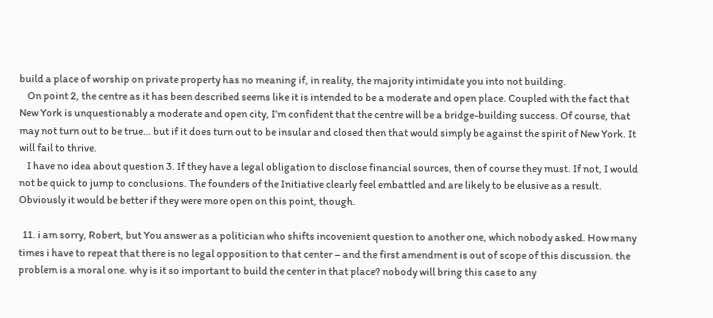build a place of worship on private property has no meaning if, in reality, the majority intimidate you into not building.
    On point 2, the centre as it has been described seems like it is intended to be a moderate and open place. Coupled with the fact that New York is unquestionably a moderate and open city, I’m confident that the centre will be a bridge-building success. Of course, that may not turn out to be true… but if it does turn out to be insular and closed then that would simply be against the spirit of New York. It will fail to thrive.
    I have no idea about question 3. If they have a legal obligation to disclose financial sources, then of course they must. If not, I would not be quick to jump to conclusions. The founders of the Initiative clearly feel embattled and are likely to be elusive as a result. Obviously it would be better if they were more open on this point, though.

  11. i am sorry, Robert, but You answer as a politician who shifts incovenient question to another one, which nobody asked. How many times i have to repeat that there is no legal opposition to that center – and the first amendment is out of scope of this discussion. the problem is a moral one. why is it so important to build the center in that place? nobody will bring this case to any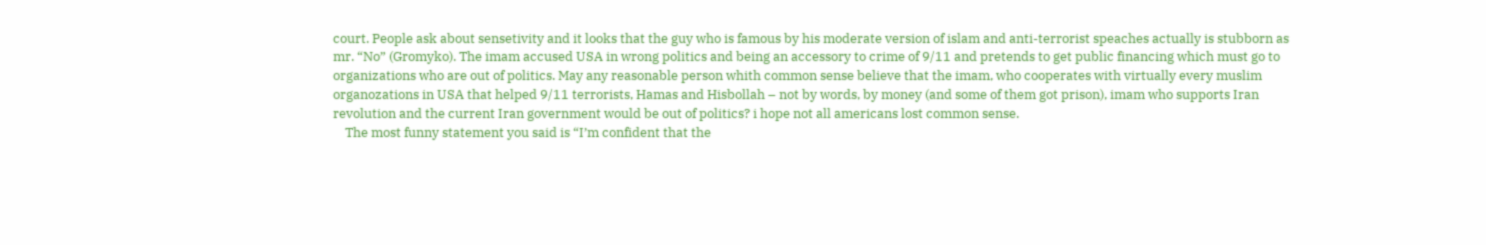court. People ask about sensetivity and it looks that the guy who is famous by his moderate version of islam and anti-terrorist speaches actually is stubborn as mr. “No” (Gromyko). The imam accused USA in wrong politics and being an accessory to crime of 9/11 and pretends to get public financing which must go to organizations who are out of politics. May any reasonable person whith common sense believe that the imam, who cooperates with virtually every muslim organozations in USA that helped 9/11 terrorists, Hamas and Hisbollah – not by words, by money (and some of them got prison), imam who supports Iran revolution and the current Iran government would be out of politics? i hope not all americans lost common sense.
    The most funny statement you said is “I’m confident that the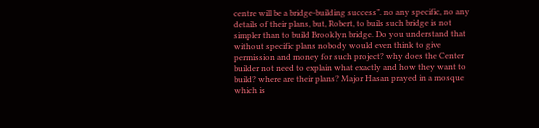centre will be a bridge-building success”. no any specific, no any details of their plans, but, Robert, to buils such bridge is not simpler than to build Brooklyn bridge. Do you understand that without specific plans nobody would even think to give permission and money for such project? why does the Center builder not need to explain what exactly and how they want to build? where are their plans? Major Hasan prayed in a mosque which is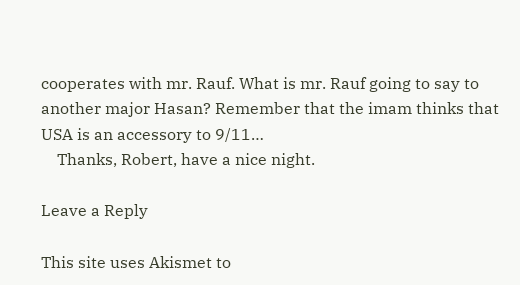cooperates with mr. Rauf. What is mr. Rauf going to say to another major Hasan? Remember that the imam thinks that USA is an accessory to 9/11…
    Thanks, Robert, have a nice night.

Leave a Reply

This site uses Akismet to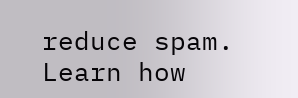reduce spam. Learn how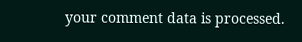your comment data is processed.